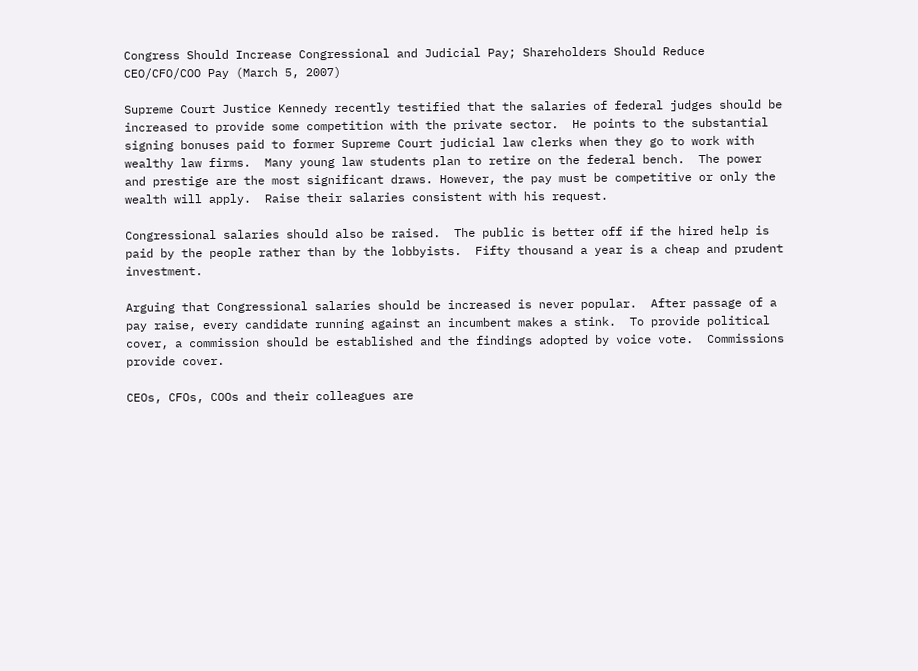Congress Should Increase Congressional and Judicial Pay; Shareholders Should Reduce CEO/CFO/COO Pay (March 5, 2007)

Supreme Court Justice Kennedy recently testified that the salaries of federal judges should be increased to provide some competition with the private sector.  He points to the substantial signing bonuses paid to former Supreme Court judicial law clerks when they go to work with wealthy law firms.  Many young law students plan to retire on the federal bench.  The power and prestige are the most significant draws. However, the pay must be competitive or only the wealth will apply.  Raise their salaries consistent with his request.

Congressional salaries should also be raised.  The public is better off if the hired help is paid by the people rather than by the lobbyists.  Fifty thousand a year is a cheap and prudent investment.

Arguing that Congressional salaries should be increased is never popular.  After passage of a pay raise, every candidate running against an incumbent makes a stink.  To provide political cover, a commission should be established and the findings adopted by voice vote.  Commissions provide cover.

CEOs, CFOs, COOs and their colleagues are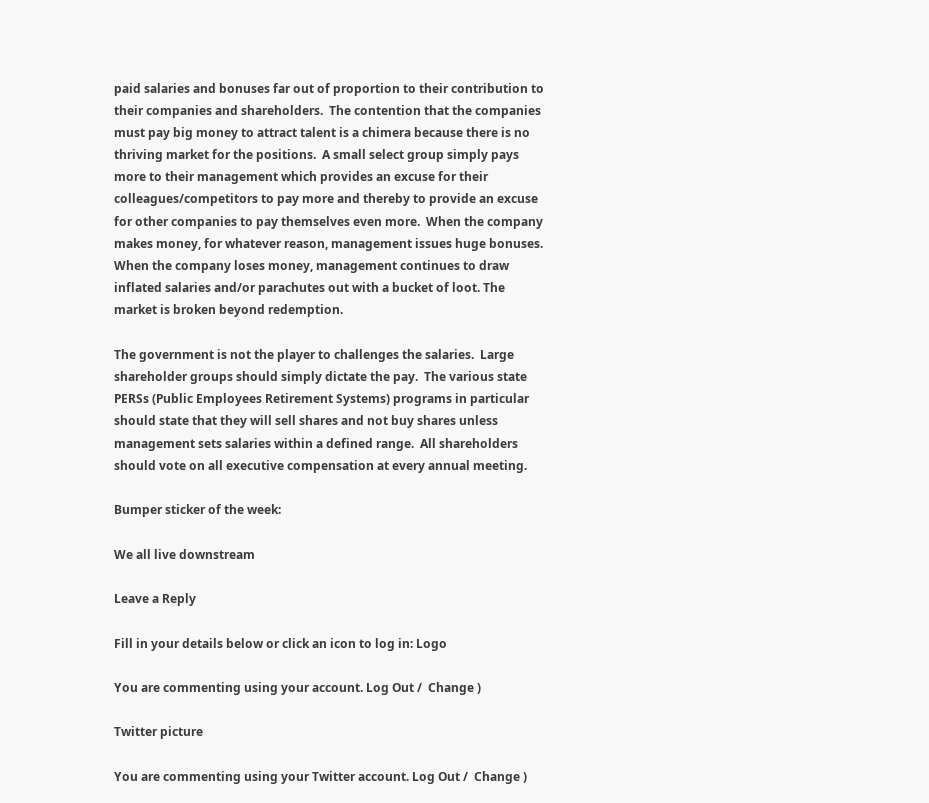paid salaries and bonuses far out of proportion to their contribution to their companies and shareholders.  The contention that the companies must pay big money to attract talent is a chimera because there is no thriving market for the positions.  A small select group simply pays more to their management which provides an excuse for their colleagues/competitors to pay more and thereby to provide an excuse for other companies to pay themselves even more.  When the company makes money, for whatever reason, management issues huge bonuses.  When the company loses money, management continues to draw inflated salaries and/or parachutes out with a bucket of loot. The market is broken beyond redemption.

The government is not the player to challenges the salaries.  Large shareholder groups should simply dictate the pay.  The various state PERSs (Public Employees Retirement Systems) programs in particular should state that they will sell shares and not buy shares unless management sets salaries within a defined range.  All shareholders should vote on all executive compensation at every annual meeting.

Bumper sticker of the week:

We all live downstream

Leave a Reply

Fill in your details below or click an icon to log in: Logo

You are commenting using your account. Log Out /  Change )

Twitter picture

You are commenting using your Twitter account. Log Out /  Change )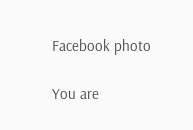Facebook photo

You are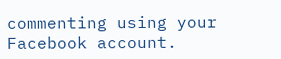commenting using your Facebook account.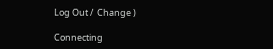Log Out /  Change )

Connecting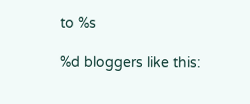to %s

%d bloggers like this: